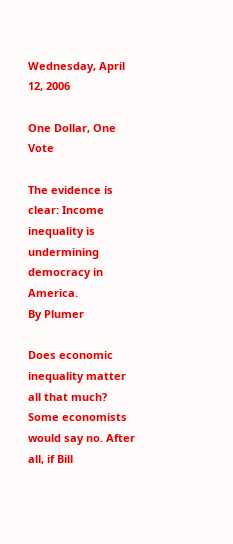Wednesday, April 12, 2006

One Dollar, One Vote

The evidence is clear: Income inequality is undermining democracy in America.
By Plumer

Does economic inequality matter all that much? Some economists would say no. After all, if Bill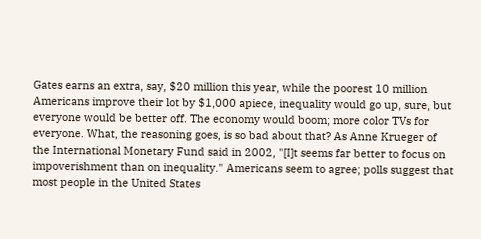Gates earns an extra, say, $20 million this year, while the poorest 10 million Americans improve their lot by $1,000 apiece, inequality would go up, sure, but everyone would be better off. The economy would boom; more color TVs for everyone. What, the reasoning goes, is so bad about that? As Anne Krueger of the International Monetary Fund said in 2002, "[I]t seems far better to focus on impoverishment than on inequality." Americans seem to agree; polls suggest that most people in the United States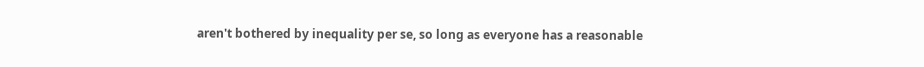aren't bothered by inequality per se, so long as everyone has a reasonable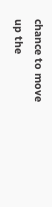chance to move up the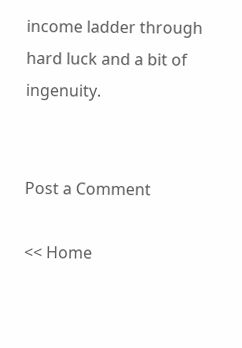income ladder through hard luck and a bit of ingenuity.


Post a Comment

<< Home